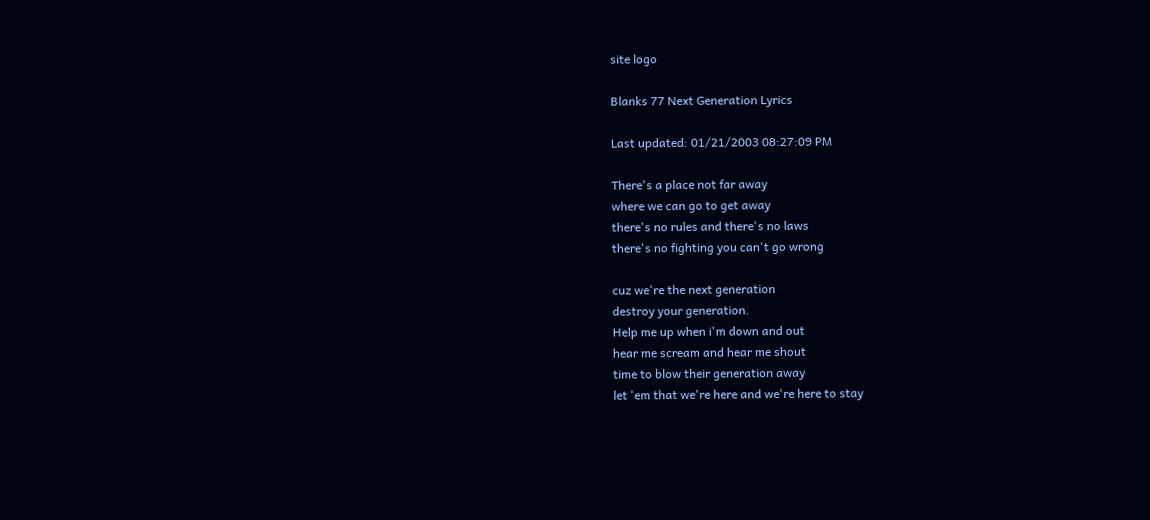site logo

Blanks 77 Next Generation Lyrics

Last updated: 01/21/2003 08:27:09 PM

There's a place not far away
where we can go to get away
there's no rules and there's no laws
there's no fighting you can't go wrong

cuz we're the next generation
destroy your generation.
Help me up when i'm down and out
hear me scream and hear me shout
time to blow their generation away
let 'em that we're here and we're here to stay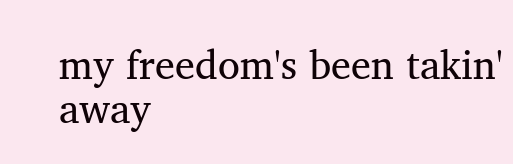my freedom's been takin' away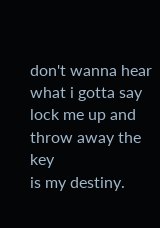don't wanna hear what i gotta say
lock me up and throw away the key
is my destiny.